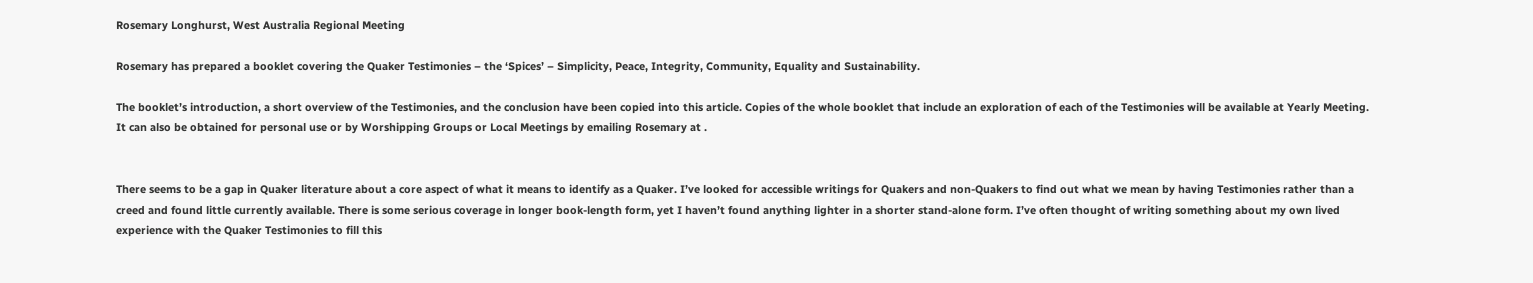Rosemary Longhurst, West Australia Regional Meeting

Rosemary has prepared a booklet covering the Quaker Testimonies – the ‘Spices’ – Simplicity, Peace, Integrity, Community, Equality and Sustainability.

The booklet’s introduction, a short overview of the Testimonies, and the conclusion have been copied into this article. Copies of the whole booklet that include an exploration of each of the Testimonies will be available at Yearly Meeting. It can also be obtained for personal use or by Worshipping Groups or Local Meetings by emailing Rosemary at .


There seems to be a gap in Quaker literature about a core aspect of what it means to identify as a Quaker. I’ve looked for accessible writings for Quakers and non-Quakers to find out what we mean by having Testimonies rather than a creed and found little currently available. There is some serious coverage in longer book-length form, yet I haven’t found anything lighter in a shorter stand-alone form. I’ve often thought of writing something about my own lived experience with the Quaker Testimonies to fill this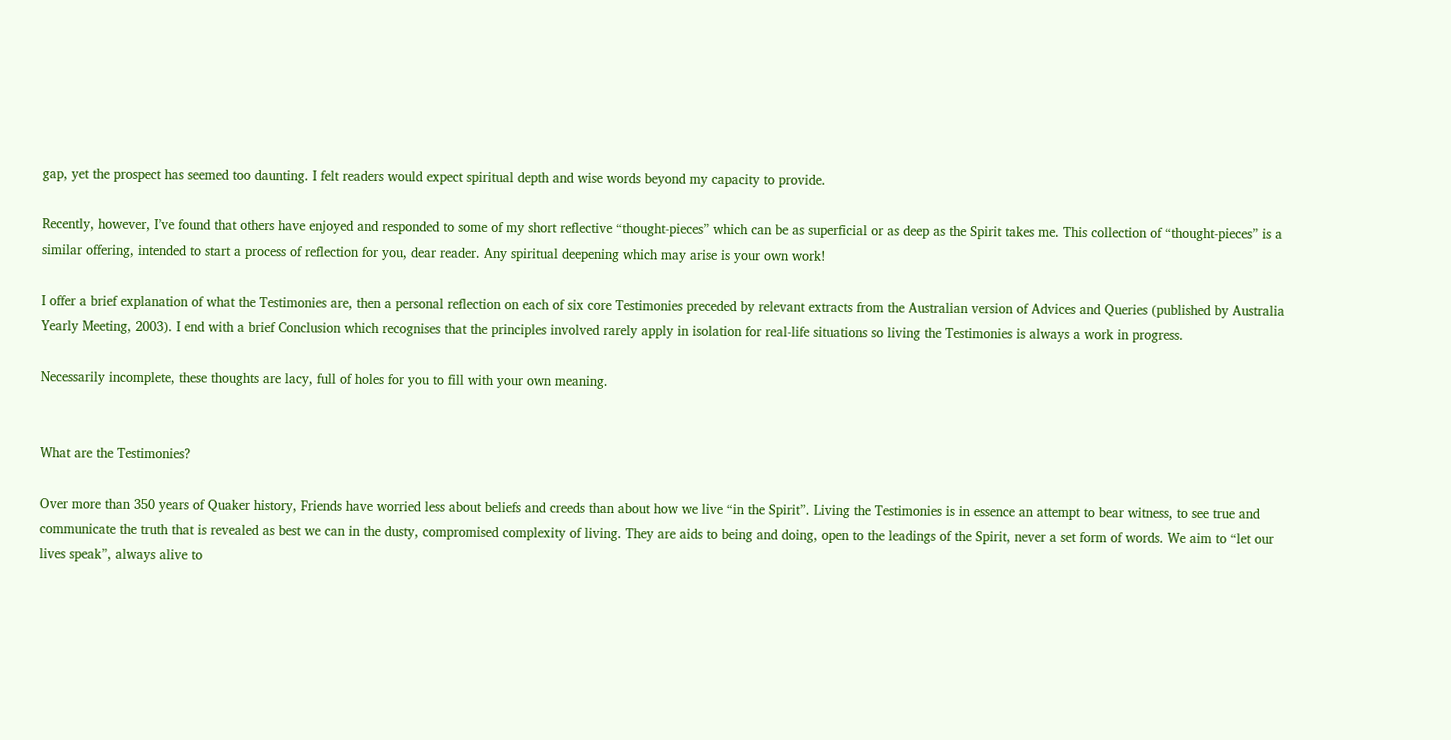gap, yet the prospect has seemed too daunting. I felt readers would expect spiritual depth and wise words beyond my capacity to provide.

Recently, however, I’ve found that others have enjoyed and responded to some of my short reflective “thought-pieces” which can be as superficial or as deep as the Spirit takes me. This collection of “thought-pieces” is a similar offering, intended to start a process of reflection for you, dear reader. Any spiritual deepening which may arise is your own work!

I offer a brief explanation of what the Testimonies are, then a personal reflection on each of six core Testimonies preceded by relevant extracts from the Australian version of Advices and Queries (published by Australia Yearly Meeting, 2003). I end with a brief Conclusion which recognises that the principles involved rarely apply in isolation for real-life situations so living the Testimonies is always a work in progress.

Necessarily incomplete, these thoughts are lacy, full of holes for you to fill with your own meaning.


What are the Testimonies?

Over more than 350 years of Quaker history, Friends have worried less about beliefs and creeds than about how we live “in the Spirit”. Living the Testimonies is in essence an attempt to bear witness, to see true and communicate the truth that is revealed as best we can in the dusty, compromised complexity of living. They are aids to being and doing, open to the leadings of the Spirit, never a set form of words. We aim to “let our lives speak”, always alive to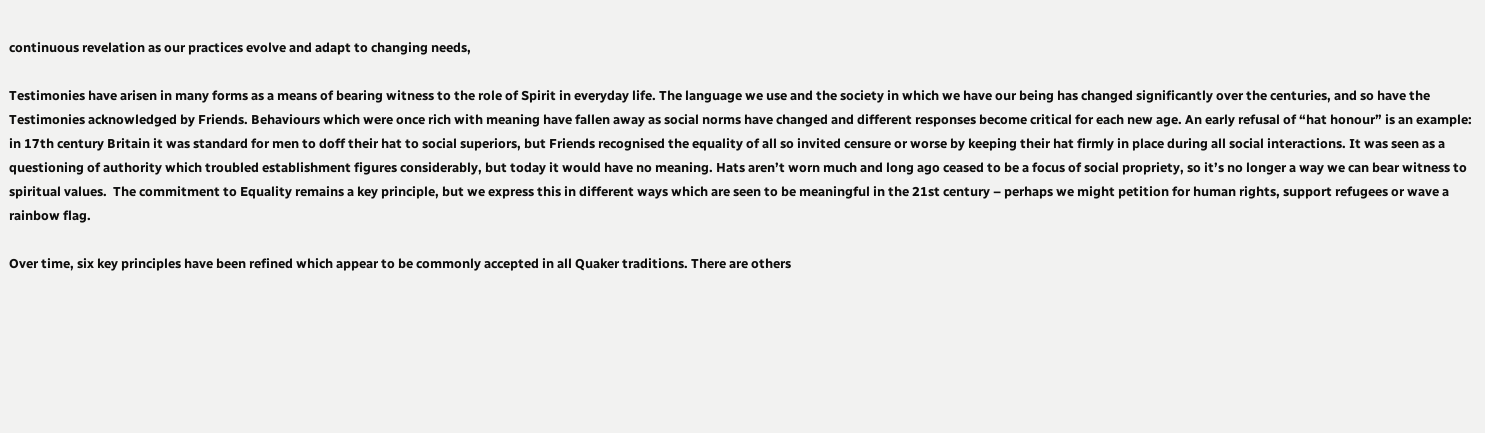continuous revelation as our practices evolve and adapt to changing needs,

Testimonies have arisen in many forms as a means of bearing witness to the role of Spirit in everyday life. The language we use and the society in which we have our being has changed significantly over the centuries, and so have the Testimonies acknowledged by Friends. Behaviours which were once rich with meaning have fallen away as social norms have changed and different responses become critical for each new age. An early refusal of “hat honour” is an example: in 17th century Britain it was standard for men to doff their hat to social superiors, but Friends recognised the equality of all so invited censure or worse by keeping their hat firmly in place during all social interactions. It was seen as a questioning of authority which troubled establishment figures considerably, but today it would have no meaning. Hats aren’t worn much and long ago ceased to be a focus of social propriety, so it’s no longer a way we can bear witness to spiritual values.  The commitment to Equality remains a key principle, but we express this in different ways which are seen to be meaningful in the 21st century – perhaps we might petition for human rights, support refugees or wave a rainbow flag.

Over time, six key principles have been refined which appear to be commonly accepted in all Quaker traditions. There are others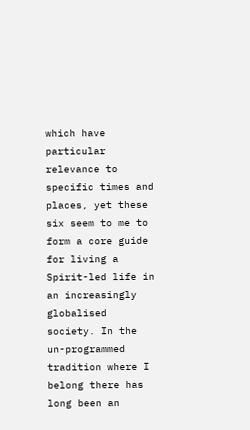which have particular relevance to specific times and places, yet these six seem to me to form a core guide for living a Spirit-led life in an increasingly globalised society. In the un-programmed tradition where I belong there has long been an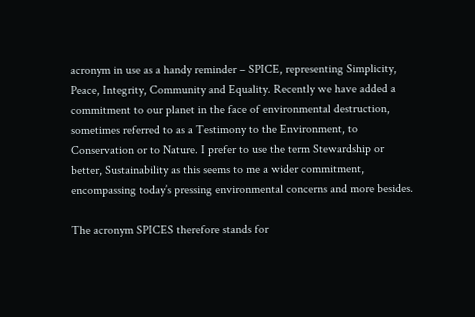acronym in use as a handy reminder – SPICE, representing Simplicity, Peace, Integrity, Community and Equality. Recently we have added a commitment to our planet in the face of environmental destruction, sometimes referred to as a Testimony to the Environment, to Conservation or to Nature. I prefer to use the term Stewardship or better, Sustainability as this seems to me a wider commitment, encompassing today’s pressing environmental concerns and more besides.

The acronym SPICES therefore stands for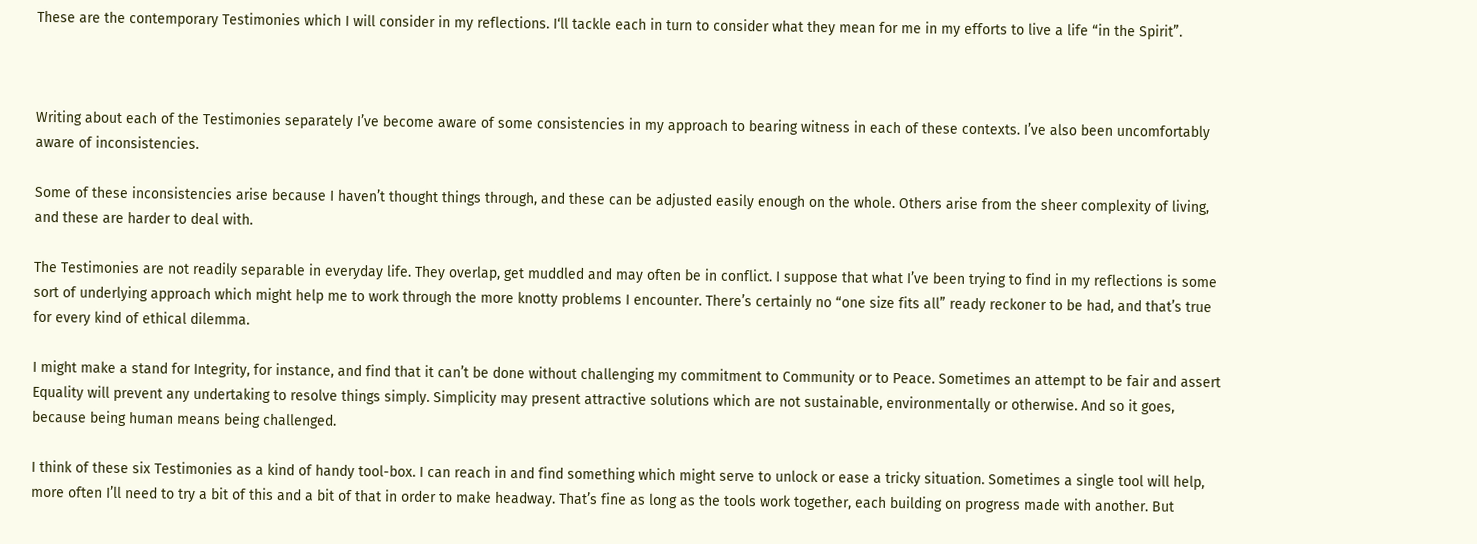These are the contemporary Testimonies which I will consider in my reflections. I‘ll tackle each in turn to consider what they mean for me in my efforts to live a life “in the Spirit”.



Writing about each of the Testimonies separately I’ve become aware of some consistencies in my approach to bearing witness in each of these contexts. I’ve also been uncomfortably aware of inconsistencies.

Some of these inconsistencies arise because I haven’t thought things through, and these can be adjusted easily enough on the whole. Others arise from the sheer complexity of living, and these are harder to deal with.

The Testimonies are not readily separable in everyday life. They overlap, get muddled and may often be in conflict. I suppose that what I’ve been trying to find in my reflections is some sort of underlying approach which might help me to work through the more knotty problems I encounter. There’s certainly no “one size fits all” ready reckoner to be had, and that’s true for every kind of ethical dilemma.

I might make a stand for Integrity, for instance, and find that it can’t be done without challenging my commitment to Community or to Peace. Sometimes an attempt to be fair and assert Equality will prevent any undertaking to resolve things simply. Simplicity may present attractive solutions which are not sustainable, environmentally or otherwise. And so it goes, because being human means being challenged.

I think of these six Testimonies as a kind of handy tool-box. I can reach in and find something which might serve to unlock or ease a tricky situation. Sometimes a single tool will help, more often I’ll need to try a bit of this and a bit of that in order to make headway. That’s fine as long as the tools work together, each building on progress made with another. But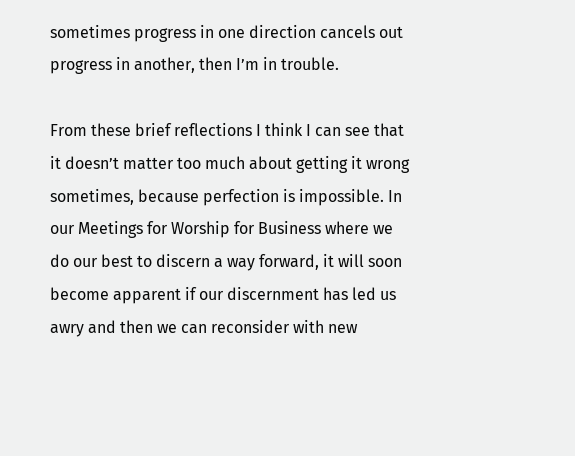sometimes progress in one direction cancels out progress in another, then I’m in trouble.

From these brief reflections I think I can see that it doesn’t matter too much about getting it wrong sometimes, because perfection is impossible. In our Meetings for Worship for Business where we do our best to discern a way forward, it will soon become apparent if our discernment has led us awry and then we can reconsider with new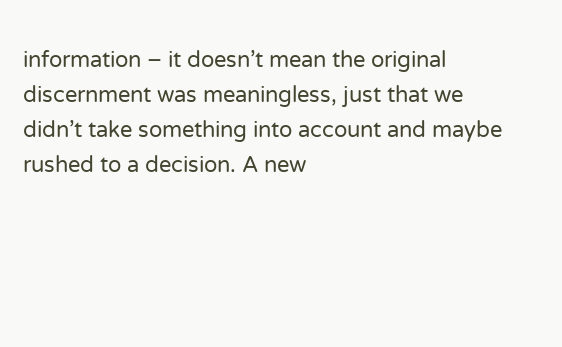information – it doesn’t mean the original discernment was meaningless, just that we didn’t take something into account and maybe rushed to a decision. A new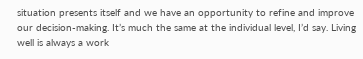situation presents itself and we have an opportunity to refine and improve our decision-making. It’s much the same at the individual level, I’d say. Living well is always a work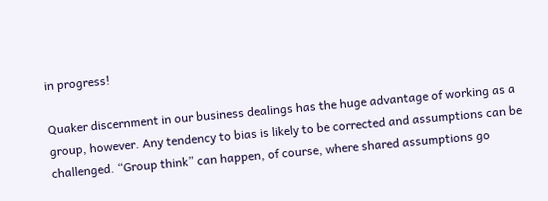in progress!

Quaker discernment in our business dealings has the huge advantage of working as a group, however. Any tendency to bias is likely to be corrected and assumptions can be challenged. “Group think” can happen, of course, where shared assumptions go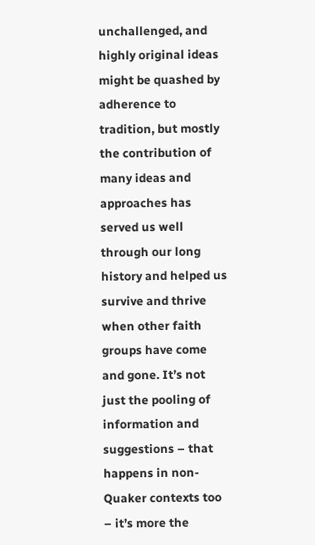unchallenged, and highly original ideas might be quashed by adherence to tradition, but mostly the contribution of many ideas and approaches has served us well through our long history and helped us survive and thrive when other faith groups have come and gone. It’s not just the pooling of information and suggestions – that happens in non-Quaker contexts too – it’s more the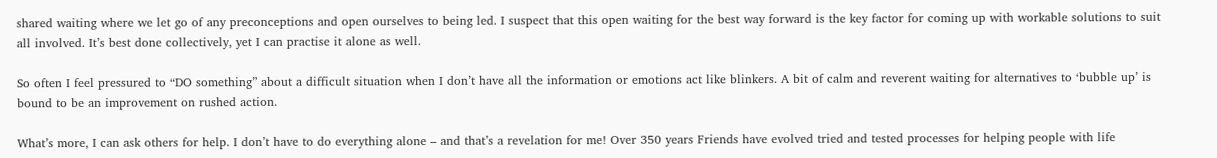shared waiting where we let go of any preconceptions and open ourselves to being led. I suspect that this open waiting for the best way forward is the key factor for coming up with workable solutions to suit all involved. It’s best done collectively, yet I can practise it alone as well.

So often I feel pressured to “DO something” about a difficult situation when I don’t have all the information or emotions act like blinkers. A bit of calm and reverent waiting for alternatives to ‘bubble up’ is bound to be an improvement on rushed action.

What’s more, I can ask others for help. I don’t have to do everything alone – and that’s a revelation for me! Over 350 years Friends have evolved tried and tested processes for helping people with life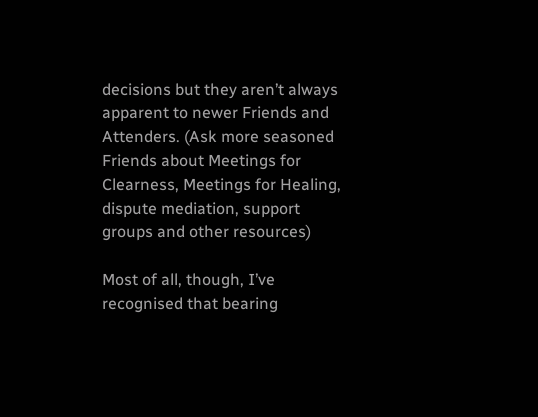decisions but they aren’t always apparent to newer Friends and Attenders. (Ask more seasoned Friends about Meetings for Clearness, Meetings for Healing, dispute mediation, support groups and other resources)

Most of all, though, I’ve recognised that bearing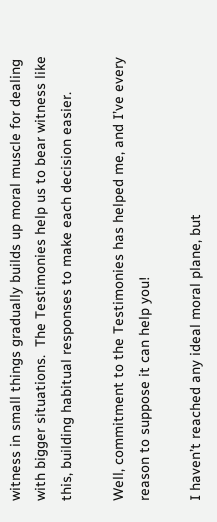witness in small things gradually builds up moral muscle for dealing with bigger situations.  The Testimonies help us to bear witness like this, building habitual responses to make each decision easier.

Well, commitment to the Testimonies has helped me, and I’ve every reason to suppose it can help you!

I haven’t reached any ideal moral plane, but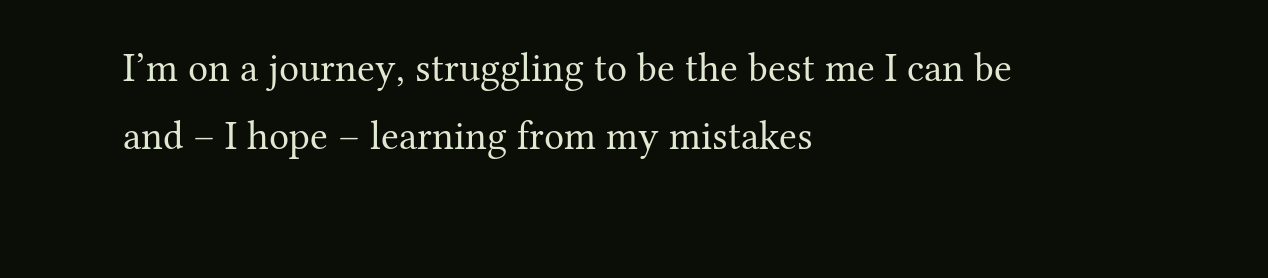I’m on a journey, struggling to be the best me I can be and – I hope – learning from my mistakes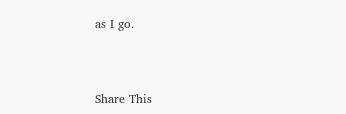as I go.



Share This